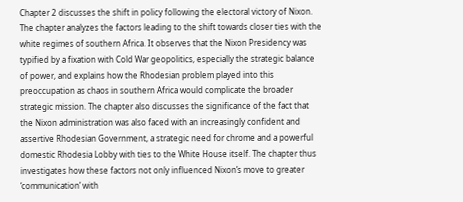Chapter 2 discusses the shift in policy following the electoral victory of Nixon. The chapter analyzes the factors leading to the shift towards closer ties with the white regimes of southern Africa. It observes that the Nixon Presidency was typified by a fixation with Cold War geopolitics, especially the strategic balance of power, and explains how the Rhodesian problem played into this preoccupation as chaos in southern Africa would complicate the broader strategic mission. The chapter also discusses the significance of the fact that the Nixon administration was also faced with an increasingly confident and assertive Rhodesian Government, a strategic need for chrome and a powerful domestic Rhodesia Lobby with ties to the White House itself. The chapter thus investigates how these factors not only influenced Nixon’s move to greater ‘communication’ with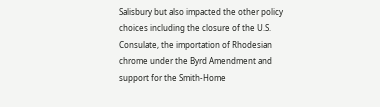Salisbury but also impacted the other policy choices including the closure of the U.S. Consulate, the importation of Rhodesian chrome under the Byrd Amendment and support for the Smith-Home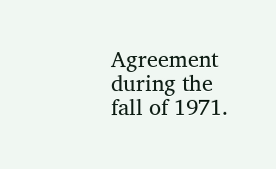Agreement during the fall of 1971.